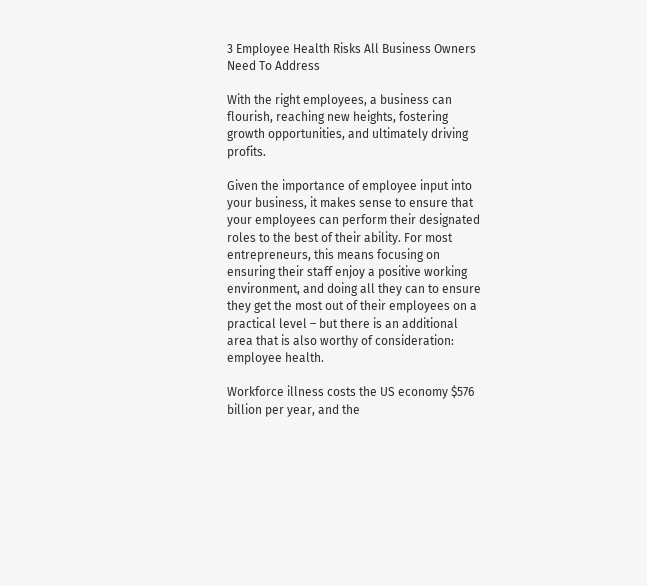3 Employee Health Risks All Business Owners Need To Address

With the right employees, a business can flourish, reaching new heights, fostering growth opportunities, and ultimately driving profits.

Given the importance of employee input into your business, it makes sense to ensure that your employees can perform their designated roles to the best of their ability. For most entrepreneurs, this means focusing on ensuring their staff enjoy a positive working environment, and doing all they can to ensure they get the most out of their employees on a practical level – but there is an additional area that is also worthy of consideration: employee health.

Workforce illness costs the US economy $576 billion per year, and the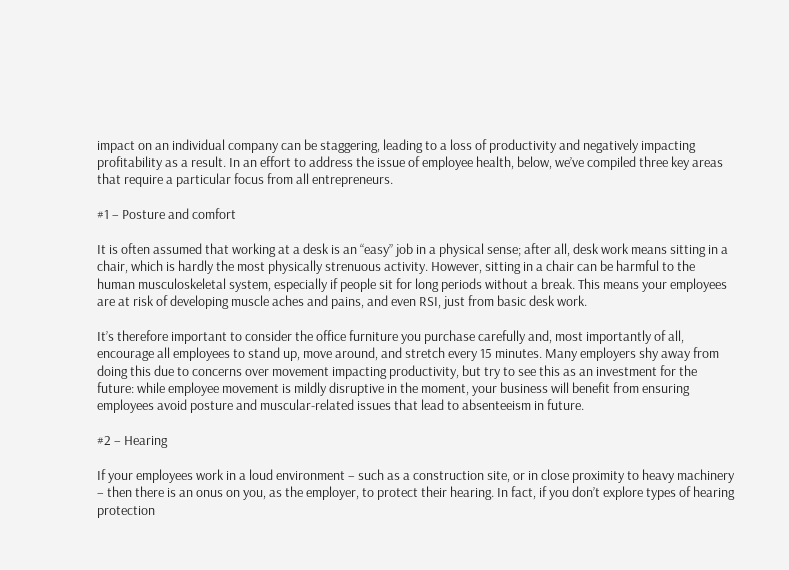impact on an individual company can be staggering, leading to a loss of productivity and negatively impacting profitability as a result. In an effort to address the issue of employee health, below, we’ve compiled three key areas that require a particular focus from all entrepreneurs.

#1 – Posture and comfort

It is often assumed that working at a desk is an “easy” job in a physical sense; after all, desk work means sitting in a chair, which is hardly the most physically strenuous activity. However, sitting in a chair can be harmful to the human musculoskeletal system, especially if people sit for long periods without a break. This means your employees are at risk of developing muscle aches and pains, and even RSI, just from basic desk work.

It’s therefore important to consider the office furniture you purchase carefully and, most importantly of all, encourage all employees to stand up, move around, and stretch every 15 minutes. Many employers shy away from doing this due to concerns over movement impacting productivity, but try to see this as an investment for the future: while employee movement is mildly disruptive in the moment, your business will benefit from ensuring employees avoid posture and muscular-related issues that lead to absenteeism in future.

#2 – Hearing

If your employees work in a loud environment – such as a construction site, or in close proximity to heavy machinery – then there is an onus on you, as the employer, to protect their hearing. In fact, if you don’t explore types of hearing protection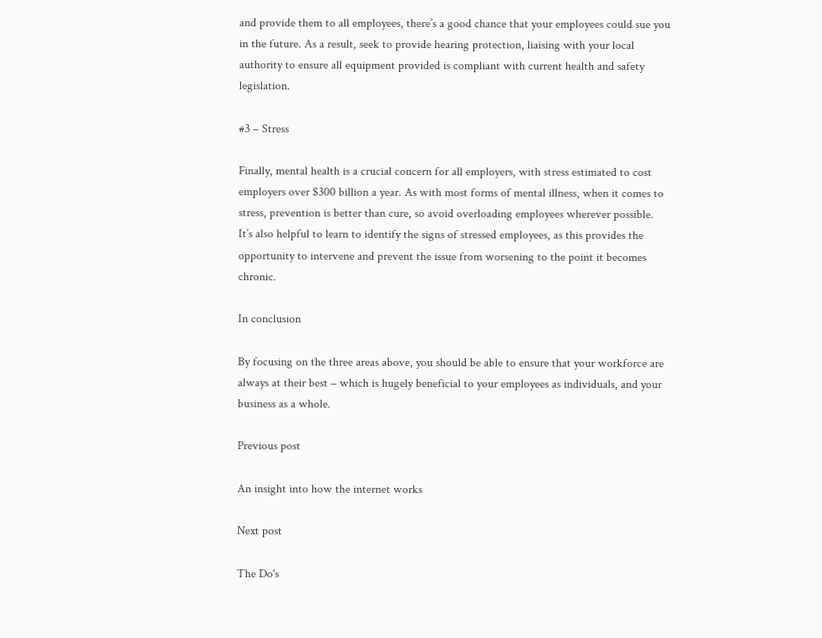and provide them to all employees, there’s a good chance that your employees could sue you in the future. As a result, seek to provide hearing protection, liaising with your local authority to ensure all equipment provided is compliant with current health and safety legislation.

#3 – Stress

Finally, mental health is a crucial concern for all employers, with stress estimated to cost employers over $300 billion a year. As with most forms of mental illness, when it comes to stress, prevention is better than cure, so avoid overloading employees wherever possible. It’s also helpful to learn to identify the signs of stressed employees, as this provides the opportunity to intervene and prevent the issue from worsening to the point it becomes chronic.

In conclusion

By focusing on the three areas above, you should be able to ensure that your workforce are always at their best – which is hugely beneficial to your employees as individuals, and your business as a whole.

Previous post

An insight into how the internet works

Next post

The Do's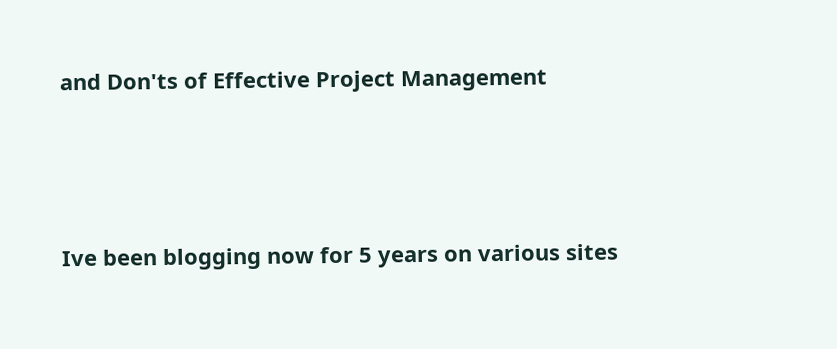and Don'ts of Effective Project Management



Ive been blogging now for 5 years on various sites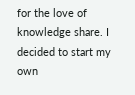for the love of knowledge share. I decided to start my own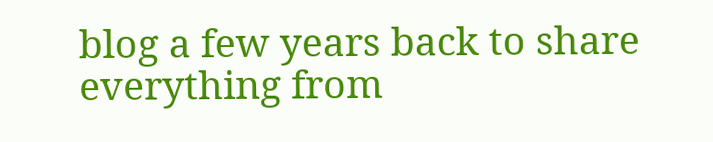blog a few years back to share everything from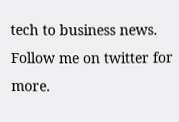tech to business news. Follow me on twitter for more.